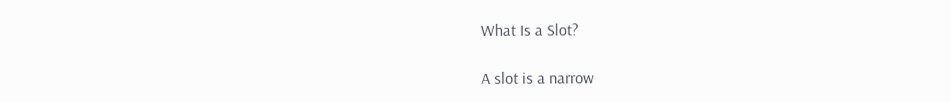What Is a Slot?

A slot is a narrow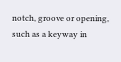notch, groove or opening, such as a keyway in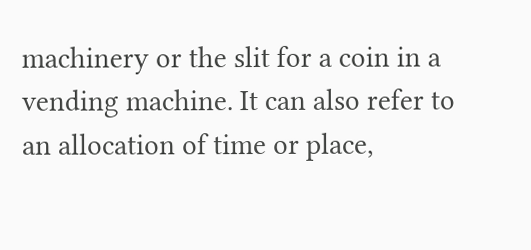machinery or the slit for a coin in a vending machine. It can also refer to an allocation of time or place,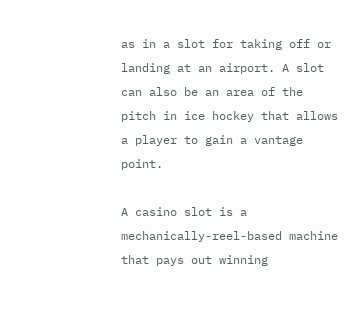as in a slot for taking off or landing at an airport. A slot can also be an area of the pitch in ice hockey that allows a player to gain a vantage point.

A casino slot is a mechanically-reel-based machine that pays out winning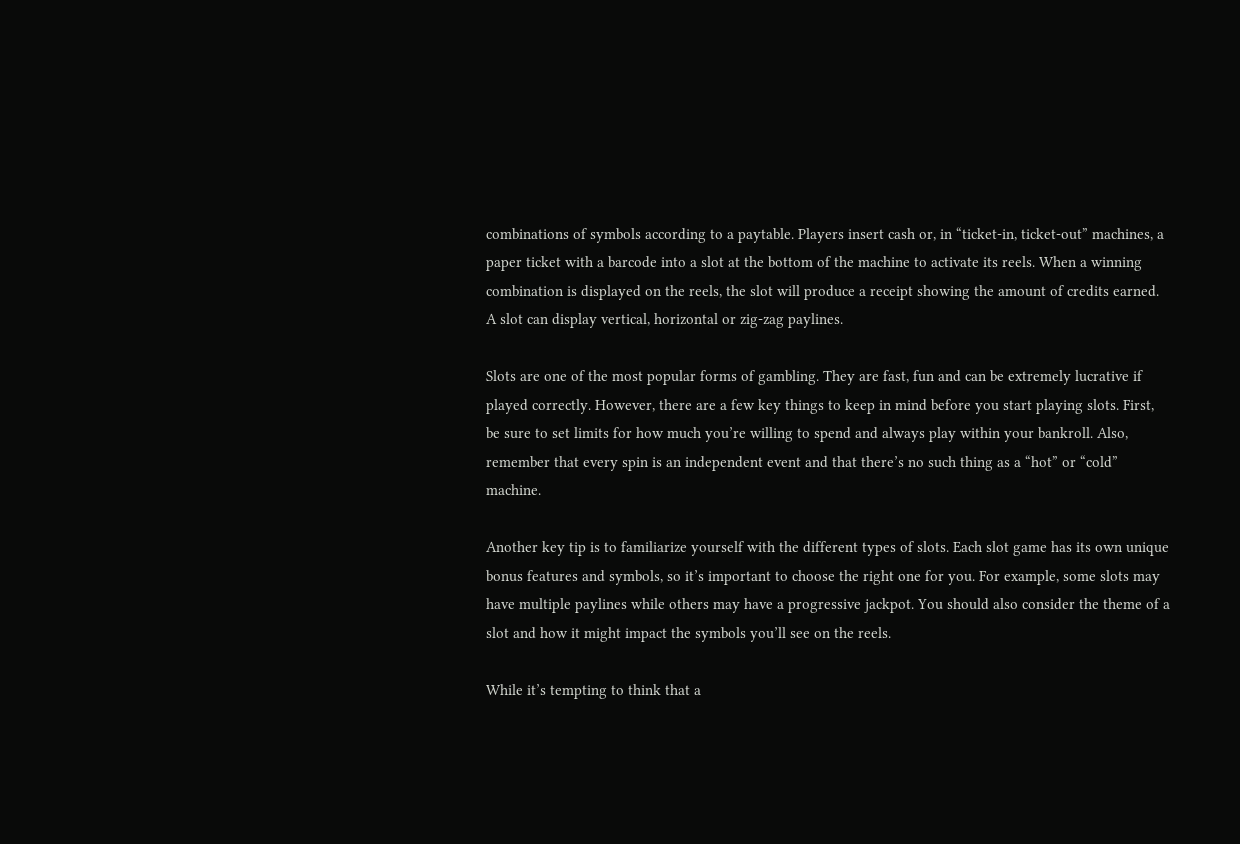combinations of symbols according to a paytable. Players insert cash or, in “ticket-in, ticket-out” machines, a paper ticket with a barcode into a slot at the bottom of the machine to activate its reels. When a winning combination is displayed on the reels, the slot will produce a receipt showing the amount of credits earned. A slot can display vertical, horizontal or zig-zag paylines.

Slots are one of the most popular forms of gambling. They are fast, fun and can be extremely lucrative if played correctly. However, there are a few key things to keep in mind before you start playing slots. First, be sure to set limits for how much you’re willing to spend and always play within your bankroll. Also, remember that every spin is an independent event and that there’s no such thing as a “hot” or “cold” machine.

Another key tip is to familiarize yourself with the different types of slots. Each slot game has its own unique bonus features and symbols, so it’s important to choose the right one for you. For example, some slots may have multiple paylines while others may have a progressive jackpot. You should also consider the theme of a slot and how it might impact the symbols you’ll see on the reels.

While it’s tempting to think that a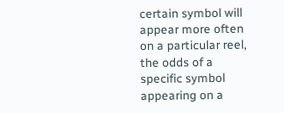certain symbol will appear more often on a particular reel, the odds of a specific symbol appearing on a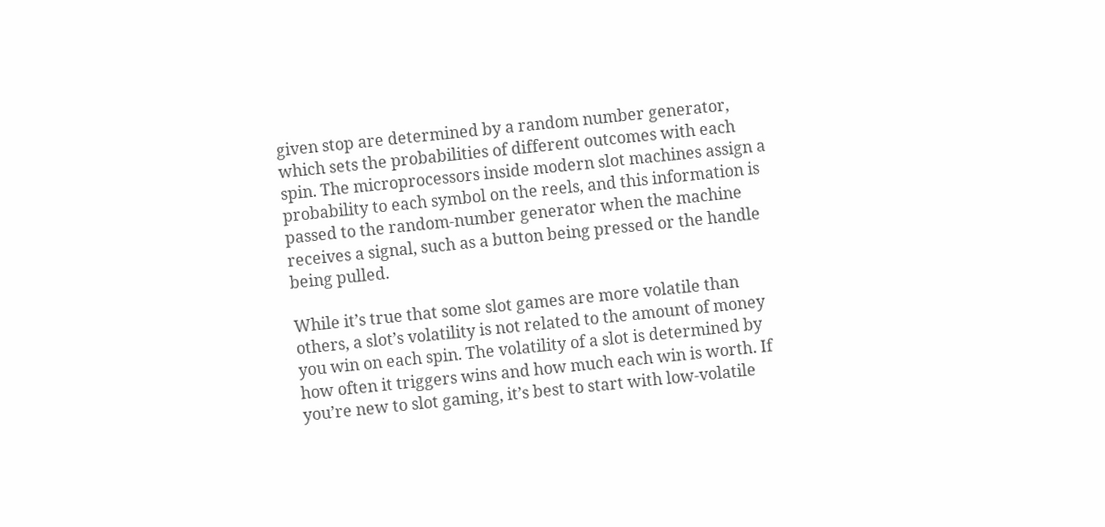given stop are determined by a random number generator, which sets the probabilities of different outcomes with each spin. The microprocessors inside modern slot machines assign a probability to each symbol on the reels, and this information is passed to the random-number generator when the machine receives a signal, such as a button being pressed or the handle being pulled.

While it’s true that some slot games are more volatile than others, a slot’s volatility is not related to the amount of money you win on each spin. The volatility of a slot is determined by how often it triggers wins and how much each win is worth. If you’re new to slot gaming, it’s best to start with low-volatile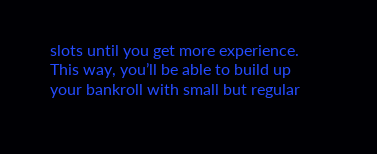slots until you get more experience. This way, you’ll be able to build up your bankroll with small but regular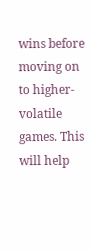wins before moving on to higher-volatile games. This will help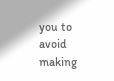you to avoid making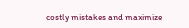costly mistakes and maximize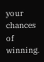your chances of winning.